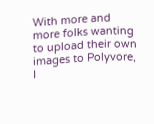With more and more folks wanting to upload their own images to Polyvore, I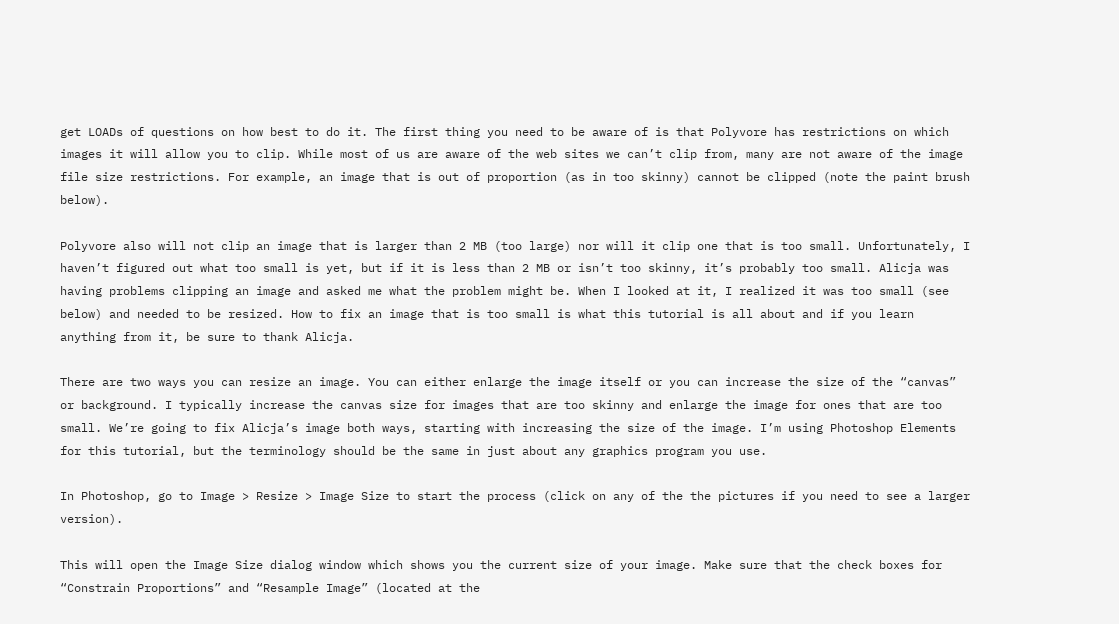get LOADs of questions on how best to do it. The first thing you need to be aware of is that Polyvore has restrictions on which images it will allow you to clip. While most of us are aware of the web sites we can’t clip from, many are not aware of the image file size restrictions. For example, an image that is out of proportion (as in too skinny) cannot be clipped (note the paint brush below).

Polyvore also will not clip an image that is larger than 2 MB (too large) nor will it clip one that is too small. Unfortunately, I haven’t figured out what too small is yet, but if it is less than 2 MB or isn’t too skinny, it’s probably too small. Alicja was having problems clipping an image and asked me what the problem might be. When I looked at it, I realized it was too small (see below) and needed to be resized. How to fix an image that is too small is what this tutorial is all about and if you learn anything from it, be sure to thank Alicja.

There are two ways you can resize an image. You can either enlarge the image itself or you can increase the size of the “canvas” or background. I typically increase the canvas size for images that are too skinny and enlarge the image for ones that are too small. We’re going to fix Alicja’s image both ways, starting with increasing the size of the image. I’m using Photoshop Elements for this tutorial, but the terminology should be the same in just about any graphics program you use.

In Photoshop, go to Image > Resize > Image Size to start the process (click on any of the the pictures if you need to see a larger version).

This will open the Image Size dialog window which shows you the current size of your image. Make sure that the check boxes for “Constrain Proportions” and “Resample Image” (located at the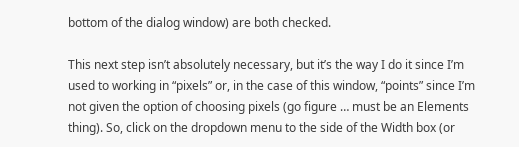bottom of the dialog window) are both checked.

This next step isn’t absolutely necessary, but it’s the way I do it since I’m used to working in “pixels” or, in the case of this window, “points” since I’m not given the option of choosing pixels (go figure … must be an Elements thing). So, click on the dropdown menu to the side of the Width box (or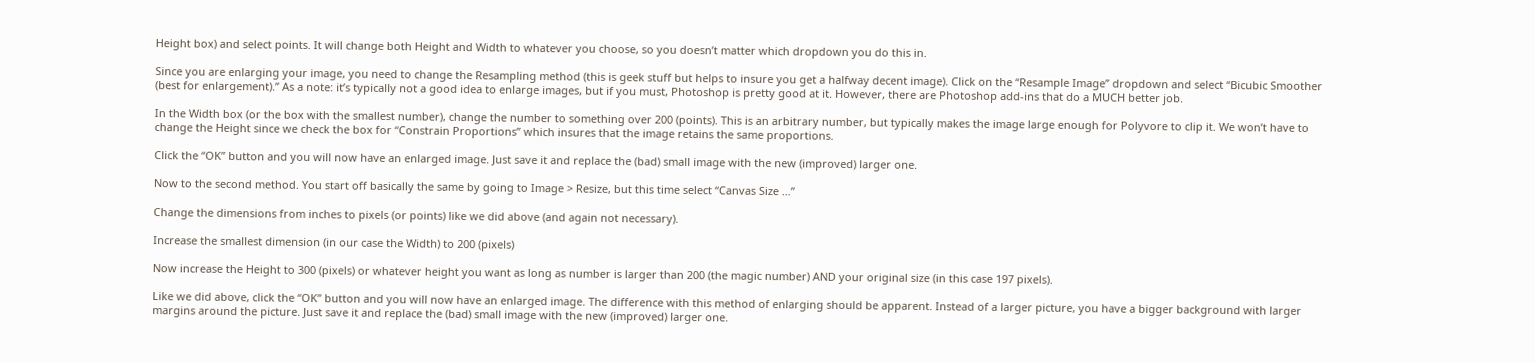Height box) and select points. It will change both Height and Width to whatever you choose, so you doesn’t matter which dropdown you do this in.

Since you are enlarging your image, you need to change the Resampling method (this is geek stuff but helps to insure you get a halfway decent image). Click on the “Resample Image” dropdown and select “Bicubic Smoother (best for enlargement).” As a note: it’s typically not a good idea to enlarge images, but if you must, Photoshop is pretty good at it. However, there are Photoshop add-ins that do a MUCH better job.

In the Width box (or the box with the smallest number), change the number to something over 200 (points). This is an arbitrary number, but typically makes the image large enough for Polyvore to clip it. We won’t have to change the Height since we check the box for “Constrain Proportions” which insures that the image retains the same proportions.

Click the “OK” button and you will now have an enlarged image. Just save it and replace the (bad) small image with the new (improved) larger one.

Now to the second method. You start off basically the same by going to Image > Resize, but this time select “Canvas Size …”

Change the dimensions from inches to pixels (or points) like we did above (and again not necessary).

Increase the smallest dimension (in our case the Width) to 200 (pixels)

Now increase the Height to 300 (pixels) or whatever height you want as long as number is larger than 200 (the magic number) AND your original size (in this case 197 pixels).

Like we did above, click the “OK” button and you will now have an enlarged image. The difference with this method of enlarging should be apparent. Instead of a larger picture, you have a bigger background with larger margins around the picture. Just save it and replace the (bad) small image with the new (improved) larger one.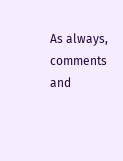As always, comments and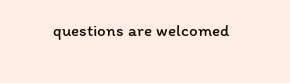questions are welcomed